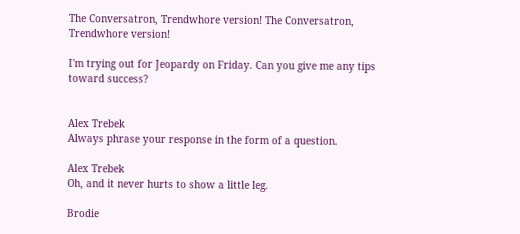The Conversatron, Trendwhore version! The Conversatron, Trendwhore version!

I'm trying out for Jeopardy on Friday. Can you give me any tips toward success?


Alex Trebek
Always phrase your response in the form of a question.

Alex Trebek
Oh, and it never hurts to show a little leg.

Brodie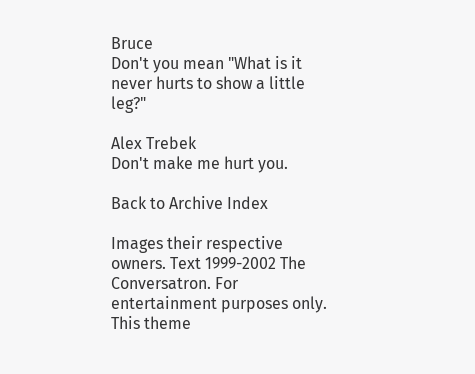Bruce
Don't you mean "What is it never hurts to show a little leg?"

Alex Trebek
Don't make me hurt you.

Back to Archive Index

Images their respective owners. Text 1999-2002 The Conversatron. For entertainment purposes only. This theme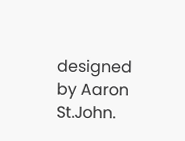designed by Aaron St.John.